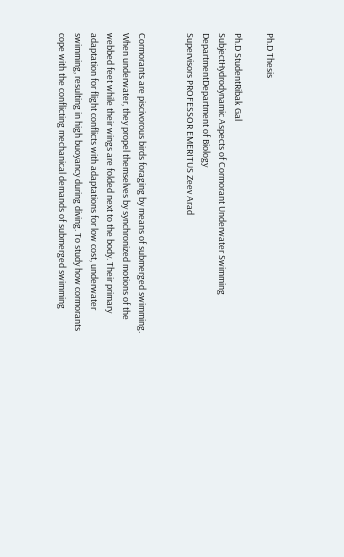Ph.D Thesis

Ph.D StudentRibak Gal
SubjectHydrodynamic Aspects of Cormorant Underwater Swimming
DepartmentDepartment of Biology
Supervisors PROFESSOR EMERITUS Zeev Arad


Cormorants are piscivorous birds foraging by means of submerged swimming. When underwater, they propel themselves by synchronized motions of the webbed feet while their wings are folded next to the body. Their primary adaptation for flight conflicts with adaptations for low cost, underwater swimming, resulting in high buoyancy during diving. To study how cormorants cope with the conflicting mechanical demands of submerged swimming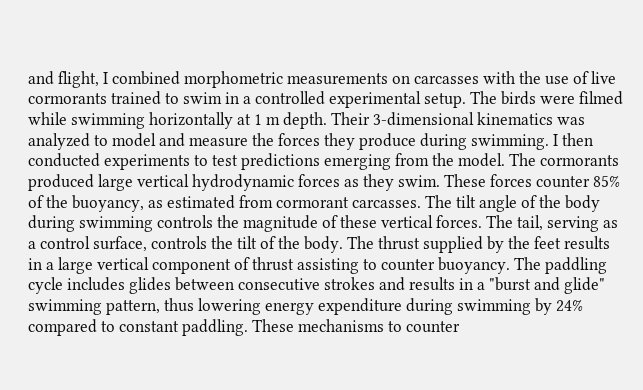and flight, I combined morphometric measurements on carcasses with the use of live cormorants trained to swim in a controlled experimental setup. The birds were filmed while swimming horizontally at 1 m depth. Their 3-dimensional kinematics was analyzed to model and measure the forces they produce during swimming. I then conducted experiments to test predictions emerging from the model. The cormorants produced large vertical hydrodynamic forces as they swim. These forces counter 85% of the buoyancy, as estimated from cormorant carcasses. The tilt angle of the body during swimming controls the magnitude of these vertical forces. The tail, serving as a control surface, controls the tilt of the body. The thrust supplied by the feet results in a large vertical component of thrust assisting to counter buoyancy. The paddling cycle includes glides between consecutive strokes and results in a "burst and glide" swimming pattern, thus lowering energy expenditure during swimming by 24% compared to constant paddling. These mechanisms to counter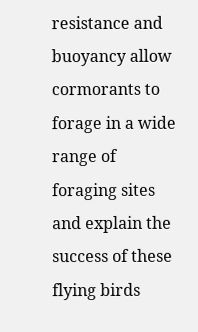resistance and buoyancy allow cormorants to forage in a wide range of foraging sites and explain the success of these flying birds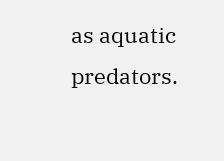as aquatic predators.